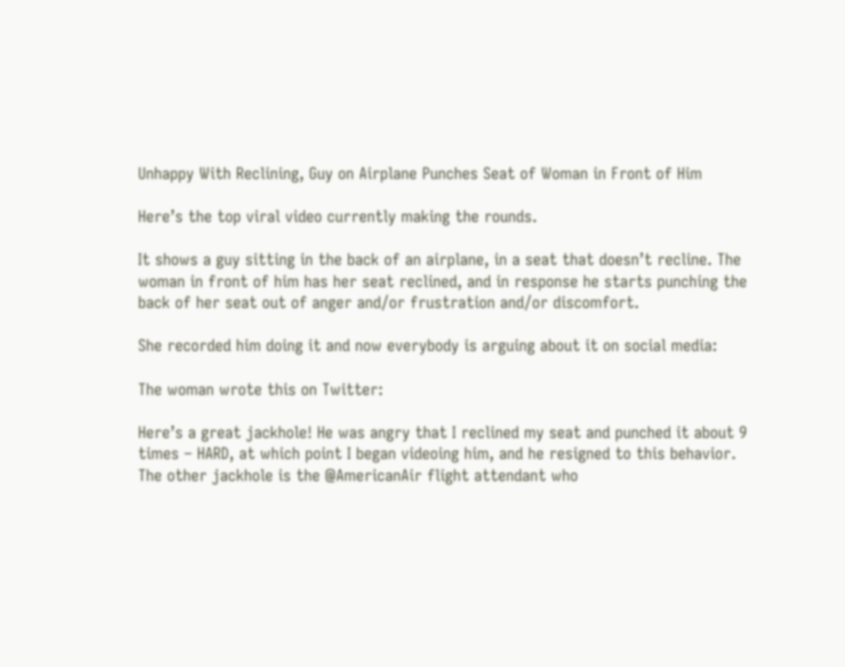Unhappy With Reclining, Guy on Airplane Punches Seat of Woman in Front of Him

Here’s the top viral video currently making the rounds.

It shows a guy sitting in the back of an airplane, in a seat that doesn’t recline. The woman in front of him has her seat reclined, and in response he starts punching the back of her seat out of anger and/or frustration and/or discomfort.

She recorded him doing it and now everybody is arguing about it on social media:

The woman wrote this on Twitter:

Here’s a great jackhole! He was angry that I reclined my seat and punched it about 9 times – HARD, at which point I began videoing him, and he resigned to this behavior. The other jackhole is the @AmericanAir flight attendant who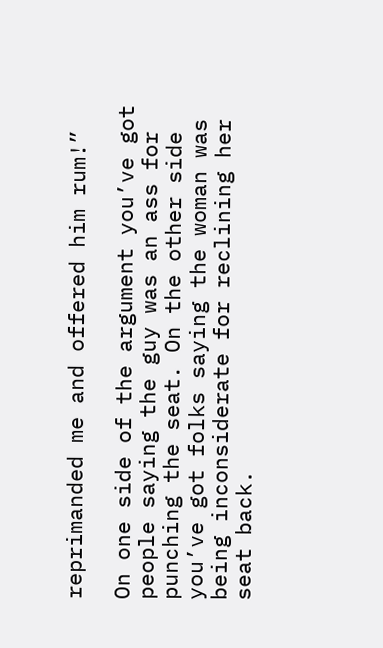reprimanded me and offered him rum!”

On one side of the argument you’ve got people saying the guy was an ass for punching the seat. On the other side you’ve got folks saying the woman was being inconsiderate for reclining her seat back.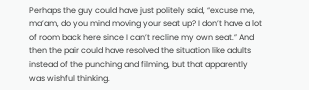Perhaps the guy could have just politely said, “excuse me, ma’am, do you mind moving your seat up? I don’t have a lot of room back here since I can’t recline my own seat.” And then the pair could have resolved the situation like adults instead of the punching and filming, but that apparently was wishful thinking.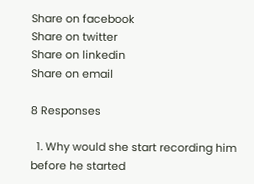Share on facebook
Share on twitter
Share on linkedin
Share on email

8 Responses

  1. Why would she start recording him before he started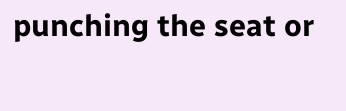punching the seat or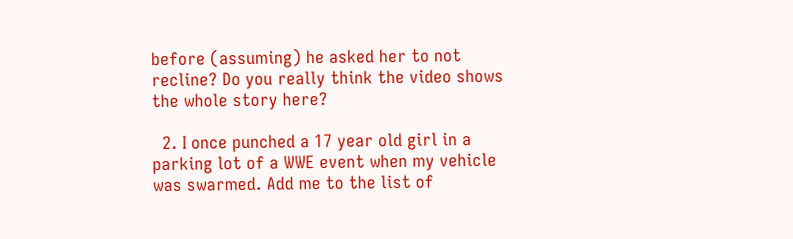before (assuming) he asked her to not recline? Do you really think the video shows the whole story here?

  2. I once punched a 17 year old girl in a parking lot of a WWE event when my vehicle was swarmed. Add me to the list of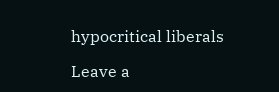hypocritical liberals

Leave a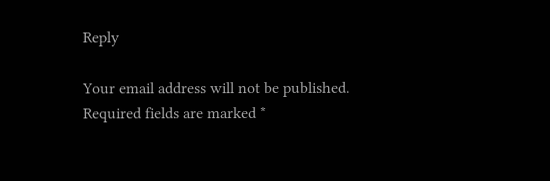Reply

Your email address will not be published. Required fields are marked *